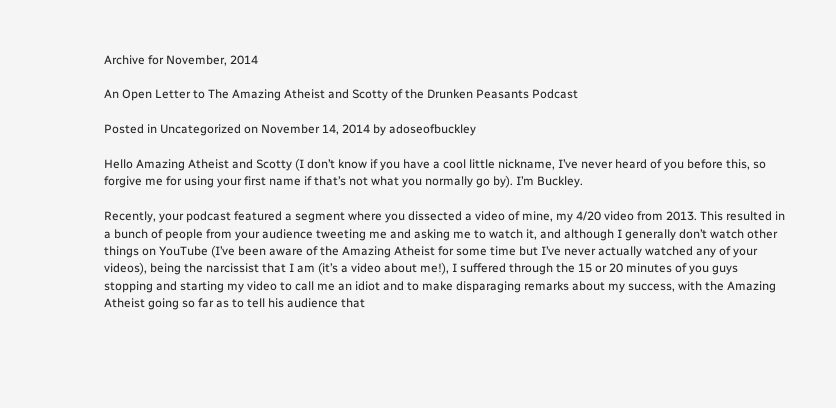Archive for November, 2014

An Open Letter to The Amazing Atheist and Scotty of the Drunken Peasants Podcast

Posted in Uncategorized on November 14, 2014 by adoseofbuckley

Hello Amazing Atheist and Scotty (I don’t know if you have a cool little nickname, I’ve never heard of you before this, so forgive me for using your first name if that’s not what you normally go by). I’m Buckley.

Recently, your podcast featured a segment where you dissected a video of mine, my 4/20 video from 2013. This resulted in a bunch of people from your audience tweeting me and asking me to watch it, and although I generally don’t watch other things on YouTube (I’ve been aware of the Amazing Atheist for some time but I’ve never actually watched any of your videos), being the narcissist that I am (it’s a video about me!), I suffered through the 15 or 20 minutes of you guys stopping and starting my video to call me an idiot and to make disparaging remarks about my success, with the Amazing Atheist going so far as to tell his audience that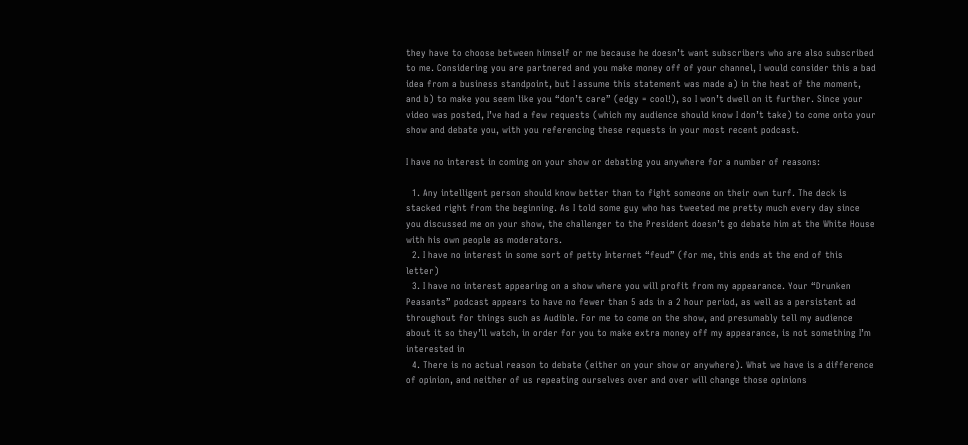they have to choose between himself or me because he doesn’t want subscribers who are also subscribed to me. Considering you are partnered and you make money off of your channel, I would consider this a bad idea from a business standpoint, but I assume this statement was made a) in the heat of the moment, and b) to make you seem like you “don’t care” (edgy = cool!), so I won’t dwell on it further. Since your video was posted, I’ve had a few requests (which my audience should know I don’t take) to come onto your show and debate you, with you referencing these requests in your most recent podcast.

I have no interest in coming on your show or debating you anywhere for a number of reasons:

  1. Any intelligent person should know better than to fight someone on their own turf. The deck is stacked right from the beginning. As I told some guy who has tweeted me pretty much every day since you discussed me on your show, the challenger to the President doesn’t go debate him at the White House with his own people as moderators.
  2. I have no interest in some sort of petty Internet “feud” (for me, this ends at the end of this letter)
  3. I have no interest appearing on a show where you will profit from my appearance. Your “Drunken Peasants” podcast appears to have no fewer than 5 ads in a 2 hour period, as well as a persistent ad throughout for things such as Audible. For me to come on the show, and presumably tell my audience about it so they’ll watch, in order for you to make extra money off my appearance, is not something I’m interested in
  4. There is no actual reason to debate (either on your show or anywhere). What we have is a difference of opinion, and neither of us repeating ourselves over and over will change those opinions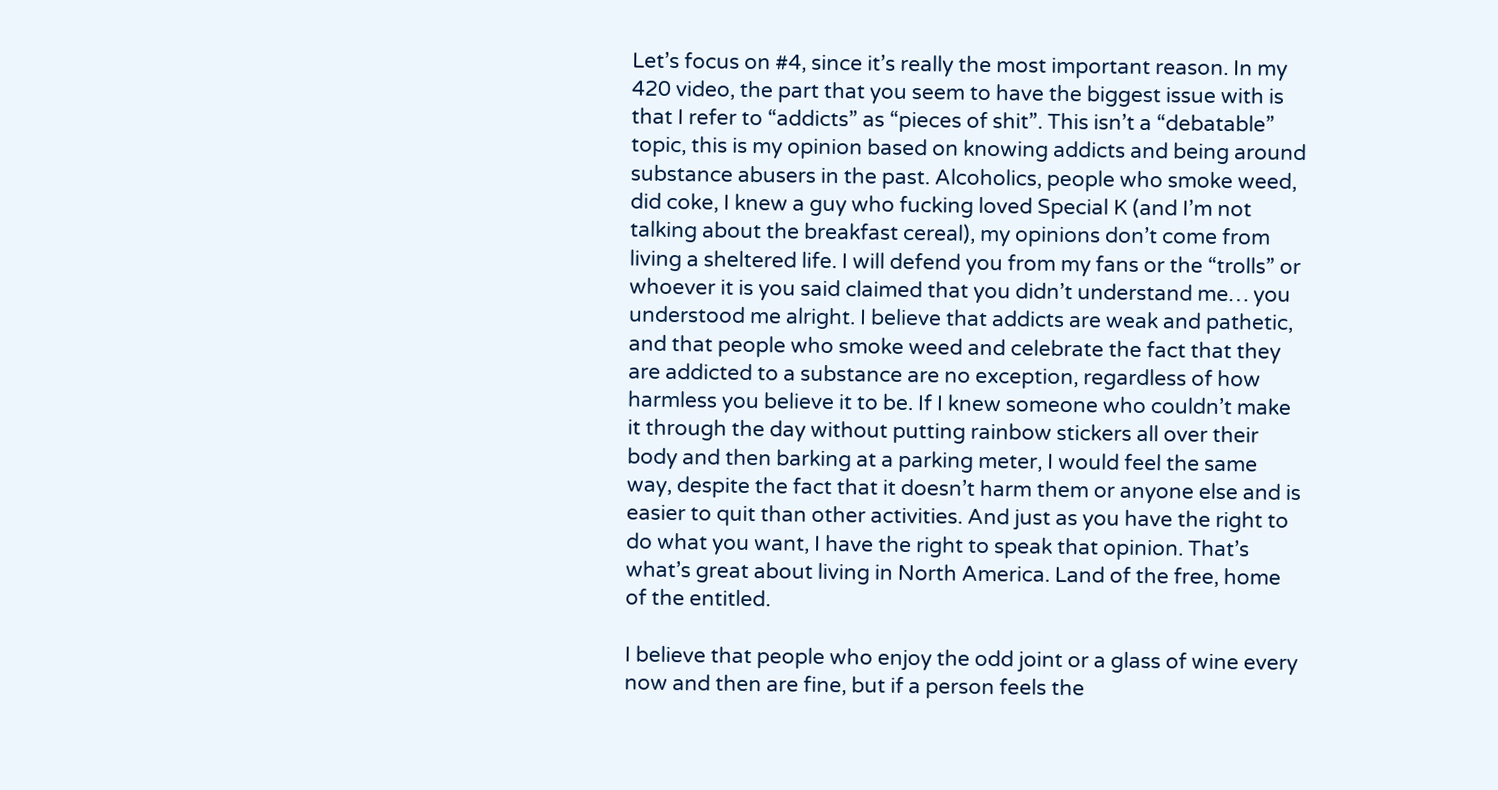Let’s focus on #4, since it’s really the most important reason. In my 420 video, the part that you seem to have the biggest issue with is that I refer to “addicts” as “pieces of shit”. This isn’t a “debatable” topic, this is my opinion based on knowing addicts and being around substance abusers in the past. Alcoholics, people who smoke weed, did coke, I knew a guy who fucking loved Special K (and I’m not talking about the breakfast cereal), my opinions don’t come from living a sheltered life. I will defend you from my fans or the “trolls” or whoever it is you said claimed that you didn’t understand me… you understood me alright. I believe that addicts are weak and pathetic, and that people who smoke weed and celebrate the fact that they are addicted to a substance are no exception, regardless of how harmless you believe it to be. If I knew someone who couldn’t make it through the day without putting rainbow stickers all over their body and then barking at a parking meter, I would feel the same way, despite the fact that it doesn’t harm them or anyone else and is easier to quit than other activities. And just as you have the right to do what you want, I have the right to speak that opinion. That’s what’s great about living in North America. Land of the free, home of the entitled.

I believe that people who enjoy the odd joint or a glass of wine every now and then are fine, but if a person feels the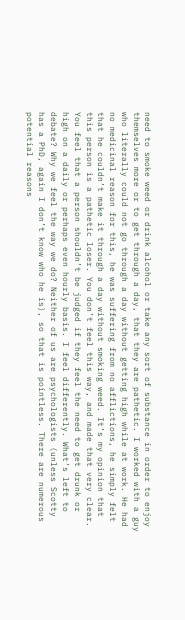need to smoke weed or drink alcohol or take any sort of substance in order to enjoy themselves more or to get through a day, that they are pathetic. I worked with a guy who literally could not go through a day without getting high while at work. He had no medicinal reason for this, he was suffering from no afflictions, he simply felt that he couldn’t make it through a day without smoking weed. It’s my opinion that this person is a pathetic loser. You don’t feel this way, and made that very clear. You feel that a person shouldn’t be judged if they feel the need to get drunk or high on a daily or perhaps even hourly basis. I feel differently. What’s left to debate? Why we feel the way we do? Neither of us are psychologists (unless Scotty has a PhD, again I don’t know who he is), so that is pointless. There are numerous potential reasons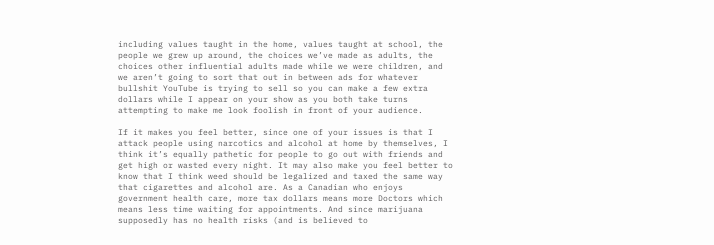including values taught in the home, values taught at school, the people we grew up around, the choices we’ve made as adults, the choices other influential adults made while we were children, and we aren’t going to sort that out in between ads for whatever bullshit YouTube is trying to sell so you can make a few extra dollars while I appear on your show as you both take turns attempting to make me look foolish in front of your audience.

If it makes you feel better, since one of your issues is that I attack people using narcotics and alcohol at home by themselves, I think it’s equally pathetic for people to go out with friends and get high or wasted every night. It may also make you feel better to know that I think weed should be legalized and taxed the same way that cigarettes and alcohol are. As a Canadian who enjoys government health care, more tax dollars means more Doctors which means less time waiting for appointments. And since marijuana supposedly has no health risks (and is believed to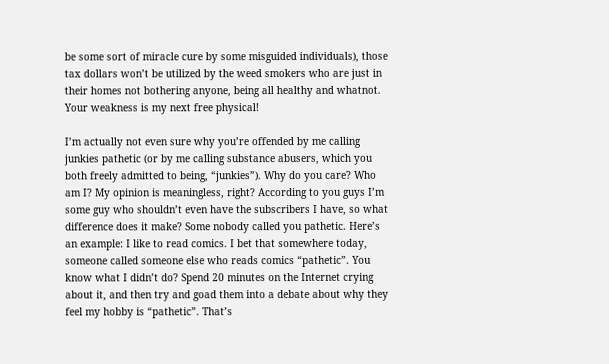be some sort of miracle cure by some misguided individuals), those tax dollars won’t be utilized by the weed smokers who are just in their homes not bothering anyone, being all healthy and whatnot. Your weakness is my next free physical!

I’m actually not even sure why you’re offended by me calling junkies pathetic (or by me calling substance abusers, which you both freely admitted to being, “junkies”). Why do you care? Who am I? My opinion is meaningless, right? According to you guys I’m some guy who shouldn’t even have the subscribers I have, so what difference does it make? Some nobody called you pathetic. Here’s an example: I like to read comics. I bet that somewhere today, someone called someone else who reads comics “pathetic”. You know what I didn’t do? Spend 20 minutes on the Internet crying about it, and then try and goad them into a debate about why they feel my hobby is “pathetic”. That’s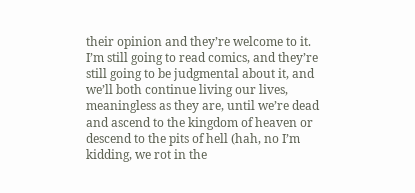their opinion and they’re welcome to it. I’m still going to read comics, and they’re still going to be judgmental about it, and we’ll both continue living our lives, meaningless as they are, until we’re dead and ascend to the kingdom of heaven or descend to the pits of hell (hah, no I’m kidding, we rot in the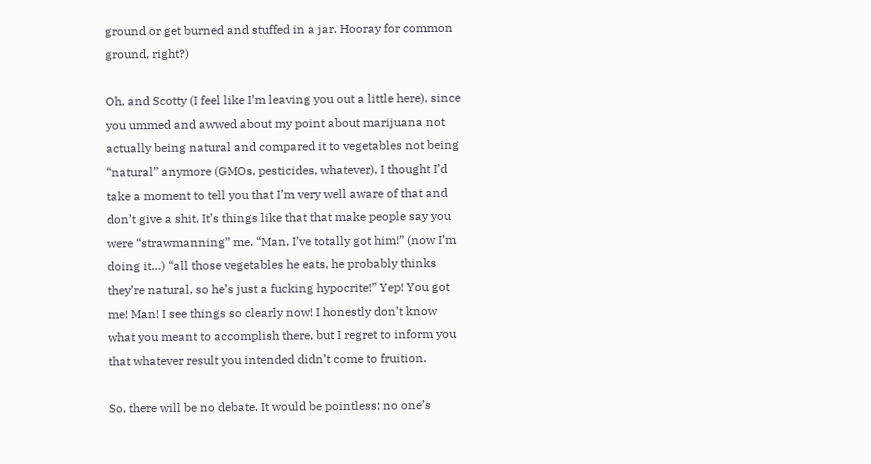ground or get burned and stuffed in a jar. Hooray for common ground, right?)

Oh, and Scotty (I feel like I’m leaving you out a little here), since you ummed and awwed about my point about marijuana not actually being natural and compared it to vegetables not being “natural” anymore (GMOs, pesticides, whatever), I thought I’d take a moment to tell you that I’m very well aware of that and don’t give a shit. It’s things like that that make people say you were “strawmanning” me. “Man, I’ve totally got him!” (now I’m doing it…) “all those vegetables he eats, he probably thinks they’re natural, so he’s just a fucking hypocrite!” Yep! You got me! Man! I see things so clearly now! I honestly don’t know what you meant to accomplish there, but I regret to inform you that whatever result you intended didn’t come to fruition.

So, there will be no debate. It would be pointless; no one’s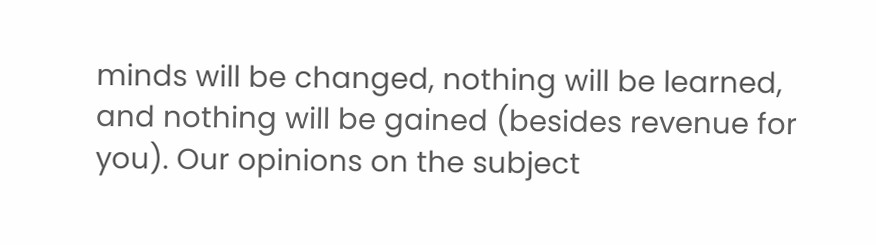minds will be changed, nothing will be learned, and nothing will be gained (besides revenue for you). Our opinions on the subject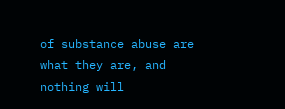of substance abuse are what they are, and nothing will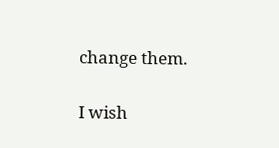change them.

I wish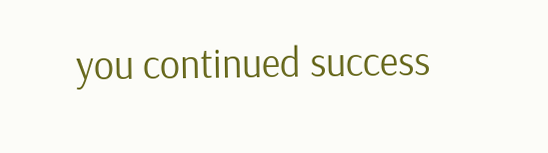you continued success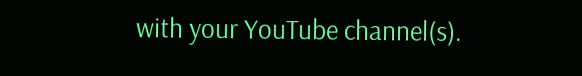with your YouTube channel(s).